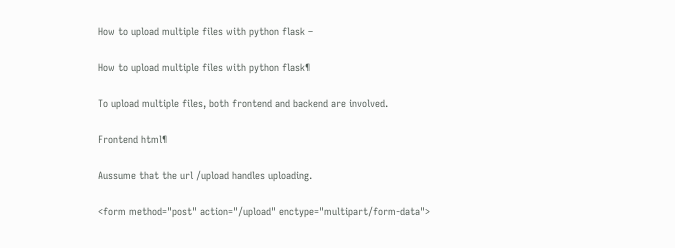How to upload multiple files with python flask –

How to upload multiple files with python flask¶

To upload multiple files, both frontend and backend are involved.

Frontend html¶

Aussume that the url /upload handles uploading.

<form method="post" action="/upload" enctype="multipart/form-data">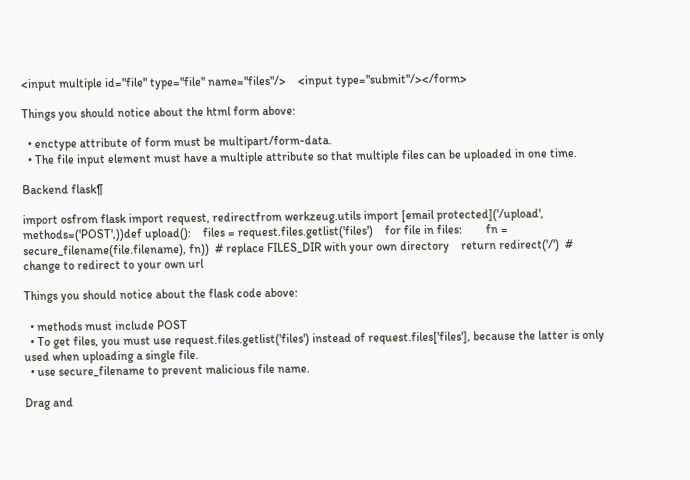<input multiple id="file" type="file" name="files"/>    <input type="submit"/></form>

Things you should notice about the html form above:

  • enctype attribute of form must be multipart/form-data.
  • The file input element must have a multiple attribute so that multiple files can be uploaded in one time.

Backend flask¶

import osfrom flask import request, redirectfrom werkzeug.utils import [email protected]('/upload', methods=('POST',))def upload():    files = request.files.getlist('files')    for file in files:        fn = secure_filename(file.filename), fn))  # replace FILES_DIR with your own directory    return redirect('/')  # change to redirect to your own url

Things you should notice about the flask code above:

  • methods must include POST
  • To get files, you must use request.files.getlist('files') instead of request.files['files'], because the latter is only used when uploading a single file.
  • use secure_filename to prevent malicious file name.

Drag and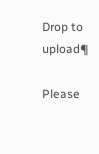Drop to upload¶

Please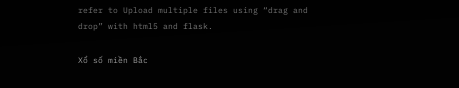refer to Upload multiple files using “drag and drop” with html5 and flask.

Xổ số miền Bắc